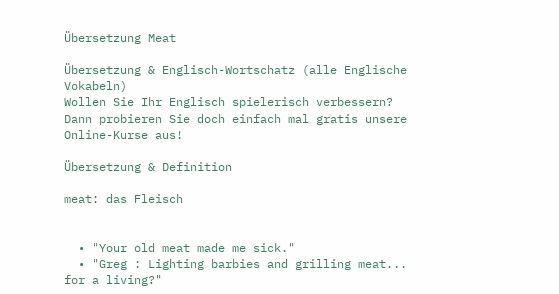Übersetzung Meat

Übersetzung & Englisch-Wortschatz (alle Englische Vokabeln)
Wollen Sie Ihr Englisch spielerisch verbessern? Dann probieren Sie doch einfach mal gratis unsere Online-Kurse aus!

Übersetzung & Definition

meat: das Fleisch


  • "Your old meat made me sick."
  • "Greg : Lighting barbies and grilling meat... for a living?"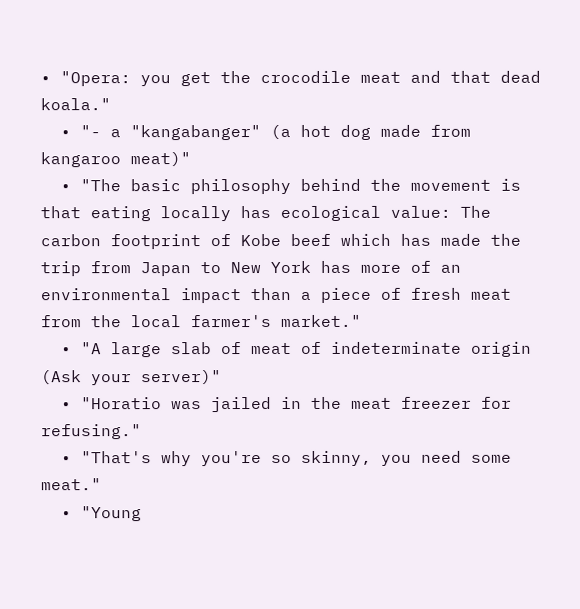• "Opera: you get the crocodile meat and that dead koala."
  • "- a "kangabanger" (a hot dog made from kangaroo meat)"
  • "The basic philosophy behind the movement is that eating locally has ecological value: The carbon footprint of Kobe beef which has made the trip from Japan to New York has more of an environmental impact than a piece of fresh meat from the local farmer's market."
  • "A large slab of meat of indeterminate origin (Ask your server)"
  • "Horatio was jailed in the meat freezer for refusing."
  • "That's why you're so skinny, you need some meat."
  • "Young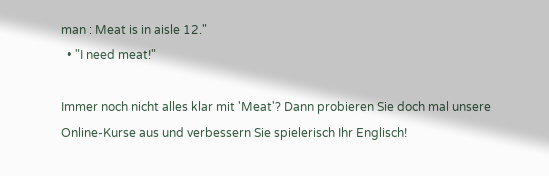man : Meat is in aisle 12."
  • "I need meat!"

Immer noch nicht alles klar mit 'Meat'? Dann probieren Sie doch mal unsere Online-Kurse aus und verbessern Sie spielerisch Ihr Englisch!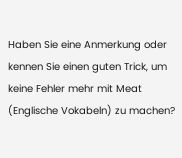Haben Sie eine Anmerkung oder kennen Sie einen guten Trick, um keine Fehler mehr mit Meat (Englische Vokabeln) zu machen?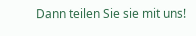Dann teilen Sie sie mit uns!